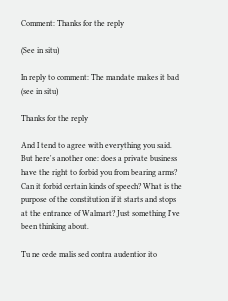Comment: Thanks for the reply

(See in situ)

In reply to comment: The mandate makes it bad (see in situ)

Thanks for the reply

And I tend to agree with everything you said. But here's another one: does a private business have the right to forbid you from bearing arms? Can it forbid certain kinds of speech? What is the purpose of the constitution if it starts and stops at the entrance of Walmart? Just something I've been thinking about.

Tu ne cede malis sed contra audentior ito